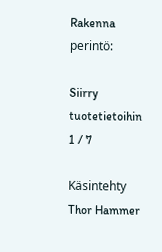Rakenna perintö:

Siirry tuotetietoihin
1 / 7

Käsintehty Thor Hammer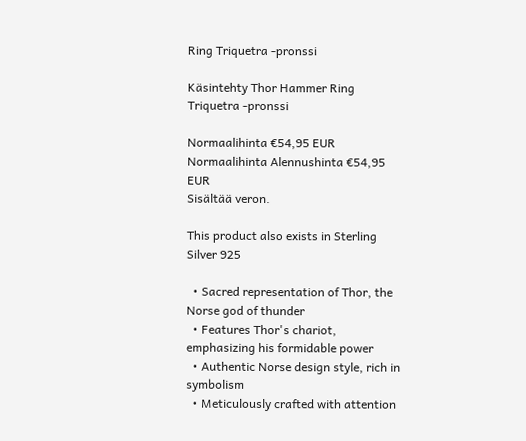Ring Triquetra -pronssi

Käsintehty Thor Hammer Ring Triquetra -pronssi

Normaalihinta €54,95 EUR
Normaalihinta Alennushinta €54,95 EUR
Sisältää veron.

This product also exists in Sterling Silver 925

  • Sacred representation of Thor, the Norse god of thunder
  • Features Thor's chariot, emphasizing his formidable power
  • Authentic Norse design style, rich in symbolism
  • Meticulously crafted with attention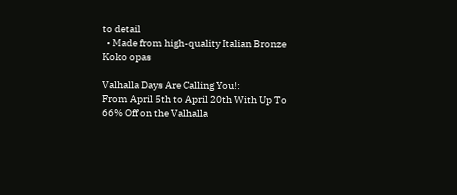to detail
  • Made from high-quality Italian Bronze
Koko opas

Valhalla Days Are Calling You!:
From April 5th to April 20th With Up To 66% Off on the Valhalla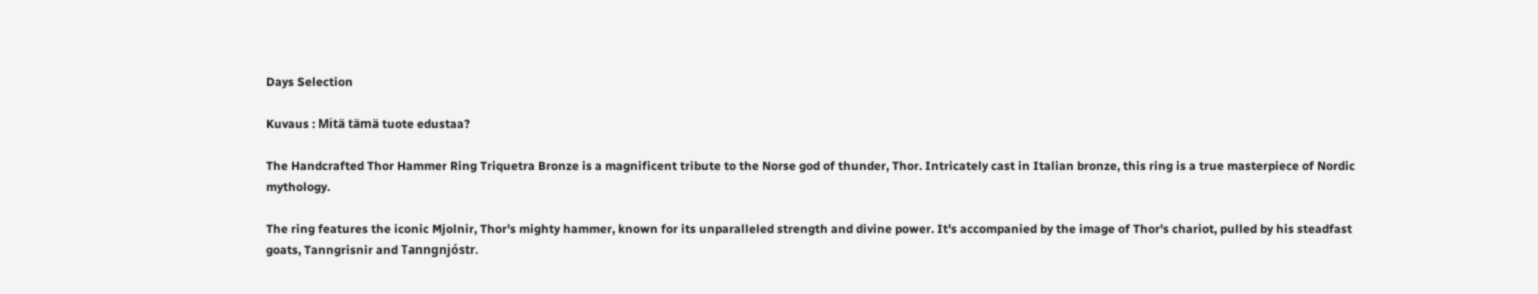Days Selection

Kuvaus : Mitä tämä tuote edustaa?

The Handcrafted Thor Hammer Ring Triquetra Bronze is a magnificent tribute to the Norse god of thunder, Thor. Intricately cast in Italian bronze, this ring is a true masterpiece of Nordic mythology.

The ring features the iconic Mjolnir, Thor's mighty hammer, known for its unparalleled strength and divine power. It's accompanied by the image of Thor's chariot, pulled by his steadfast goats, Tanngrisnir and Tanngnjóstr.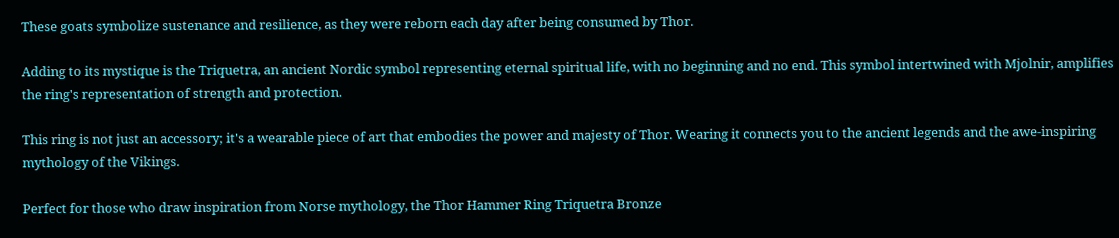These goats symbolize sustenance and resilience, as they were reborn each day after being consumed by Thor.

Adding to its mystique is the Triquetra, an ancient Nordic symbol representing eternal spiritual life, with no beginning and no end. This symbol intertwined with Mjolnir, amplifies the ring's representation of strength and protection.

This ring is not just an accessory; it's a wearable piece of art that embodies the power and majesty of Thor. Wearing it connects you to the ancient legends and the awe-inspiring mythology of the Vikings.

Perfect for those who draw inspiration from Norse mythology, the Thor Hammer Ring Triquetra Bronze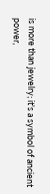is more than jewelry; it's a symbol of ancient power,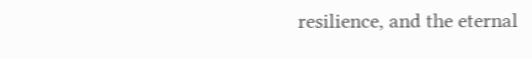resilience, and the eternal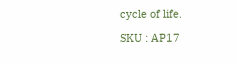cycle of life.

SKU : AP17